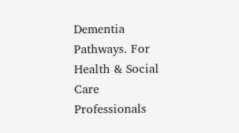Dementia Pathways. For Health & Social Care Professionals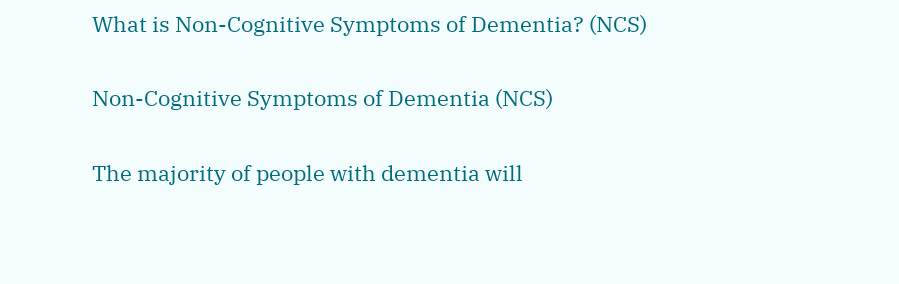What is Non-Cognitive Symptoms of Dementia? (NCS)

Non-Cognitive Symptoms of Dementia (NCS)

The majority of people with dementia will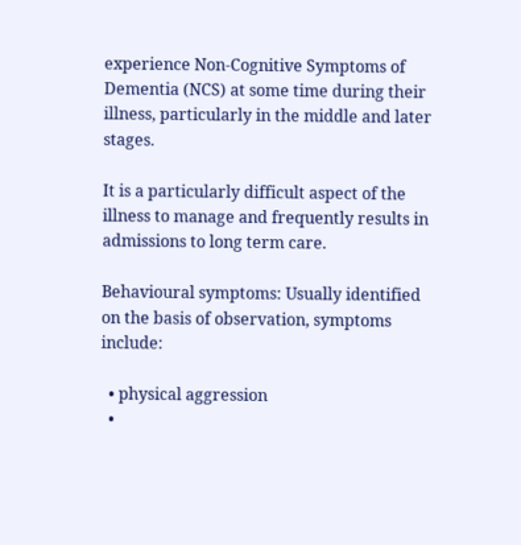experience Non-Cognitive Symptoms of Dementia (NCS) at some time during their illness, particularly in the middle and later stages.

It is a particularly difficult aspect of the illness to manage and frequently results in admissions to long term care.

Behavioural symptoms: Usually identified on the basis of observation, symptoms include:

  • physical aggression
  •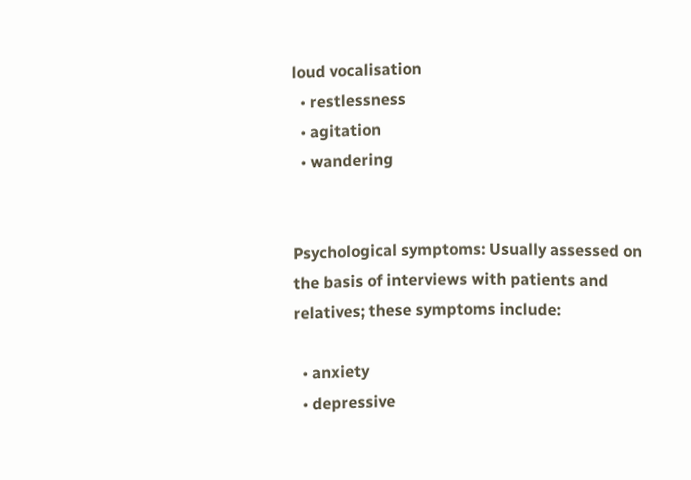loud vocalisation
  • restlessness
  • agitation
  • wandering


Psychological symptoms: Usually assessed on the basis of interviews with patients and relatives; these symptoms include:

  • anxiety
  • depressive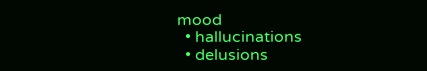mood
  • hallucinations
  • delusions